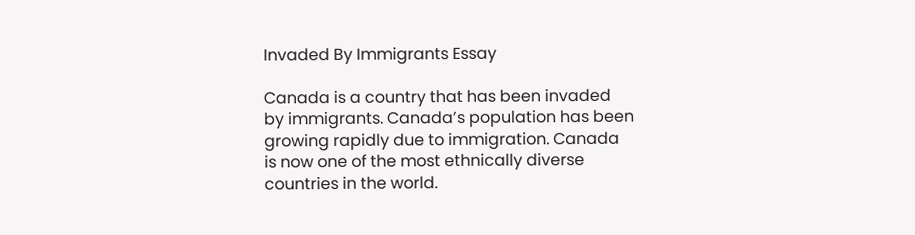Invaded By Immigrants Essay

Canada is a country that has been invaded by immigrants. Canada’s population has been growing rapidly due to immigration. Canada is now one of the most ethnically diverse countries in the world.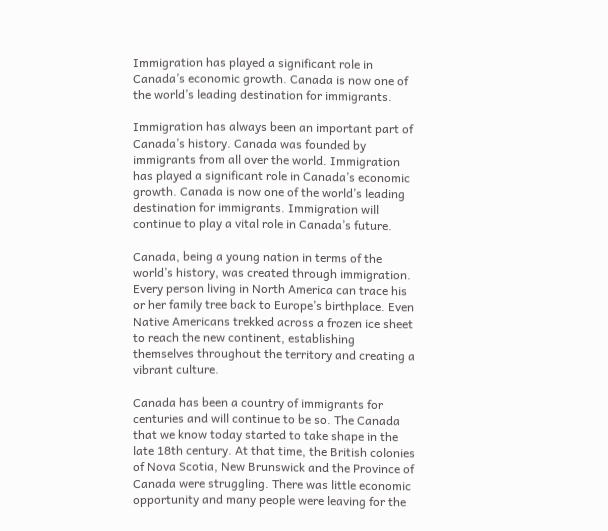Immigration has played a significant role in Canada’s economic growth. Canada is now one of the world’s leading destination for immigrants.

Immigration has always been an important part of Canada’s history. Canada was founded by immigrants from all over the world. Immigration has played a significant role in Canada’s economic growth. Canada is now one of the world’s leading destination for immigrants. Immigration will continue to play a vital role in Canada’s future.

Canada, being a young nation in terms of the world’s history, was created through immigration. Every person living in North America can trace his or her family tree back to Europe’s birthplace. Even Native Americans trekked across a frozen ice sheet to reach the new continent, establishing themselves throughout the territory and creating a vibrant culture.

Canada has been a country of immigrants for centuries and will continue to be so. The Canada that we know today started to take shape in the late 18th century. At that time, the British colonies of Nova Scotia, New Brunswick and the Province of Canada were struggling. There was little economic opportunity and many people were leaving for the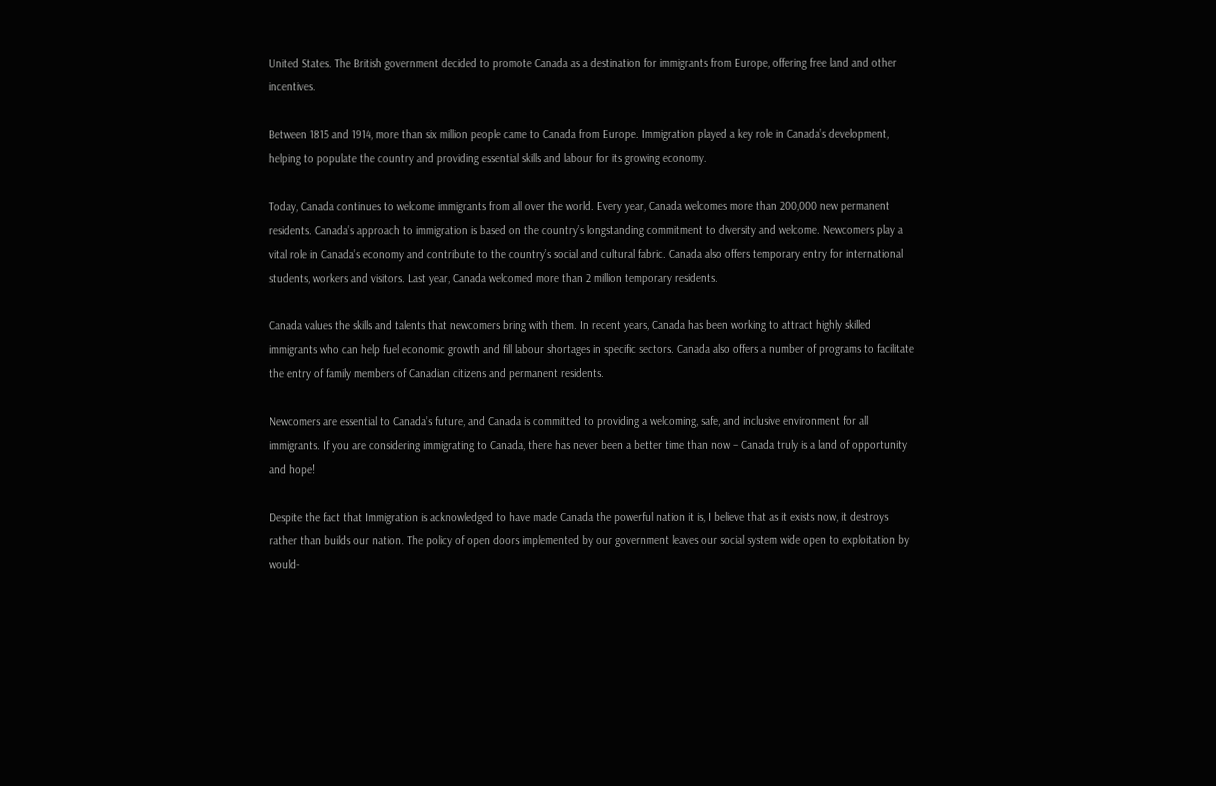United States. The British government decided to promote Canada as a destination for immigrants from Europe, offering free land and other incentives.

Between 1815 and 1914, more than six million people came to Canada from Europe. Immigration played a key role in Canada’s development, helping to populate the country and providing essential skills and labour for its growing economy.

Today, Canada continues to welcome immigrants from all over the world. Every year, Canada welcomes more than 200,000 new permanent residents. Canada’s approach to immigration is based on the country’s longstanding commitment to diversity and welcome. Newcomers play a vital role in Canada’s economy and contribute to the country’s social and cultural fabric. Canada also offers temporary entry for international students, workers and visitors. Last year, Canada welcomed more than 2 million temporary residents.

Canada values the skills and talents that newcomers bring with them. In recent years, Canada has been working to attract highly skilled immigrants who can help fuel economic growth and fill labour shortages in specific sectors. Canada also offers a number of programs to facilitate the entry of family members of Canadian citizens and permanent residents.

Newcomers are essential to Canada’s future, and Canada is committed to providing a welcoming, safe, and inclusive environment for all immigrants. If you are considering immigrating to Canada, there has never been a better time than now – Canada truly is a land of opportunity and hope!

Despite the fact that Immigration is acknowledged to have made Canada the powerful nation it is, I believe that as it exists now, it destroys rather than builds our nation. The policy of open doors implemented by our government leaves our social system wide open to exploitation by would-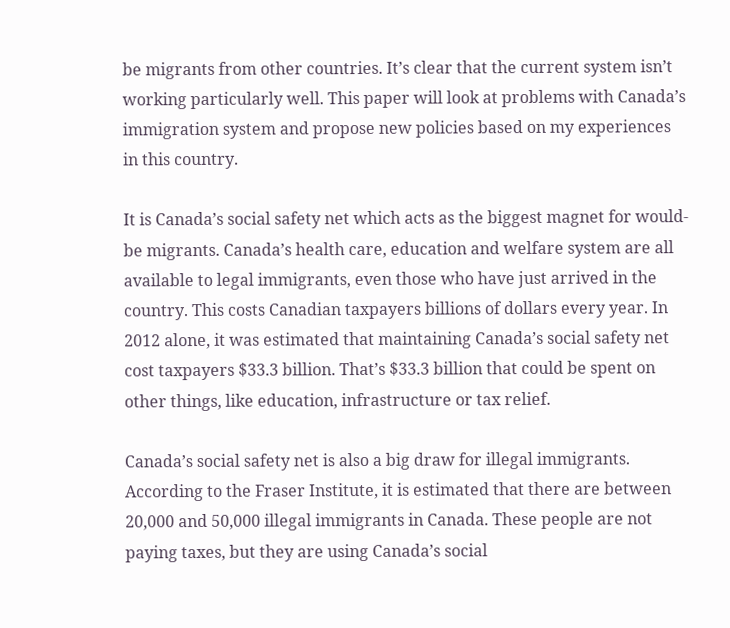be migrants from other countries. It’s clear that the current system isn’t working particularly well. This paper will look at problems with Canada’s immigration system and propose new policies based on my experiences in this country.

It is Canada’s social safety net which acts as the biggest magnet for would-be migrants. Canada’s health care, education and welfare system are all available to legal immigrants, even those who have just arrived in the country. This costs Canadian taxpayers billions of dollars every year. In 2012 alone, it was estimated that maintaining Canada’s social safety net cost taxpayers $33.3 billion. That’s $33.3 billion that could be spent on other things, like education, infrastructure or tax relief.

Canada’s social safety net is also a big draw for illegal immigrants. According to the Fraser Institute, it is estimated that there are between 20,000 and 50,000 illegal immigrants in Canada. These people are not paying taxes, but they are using Canada’s social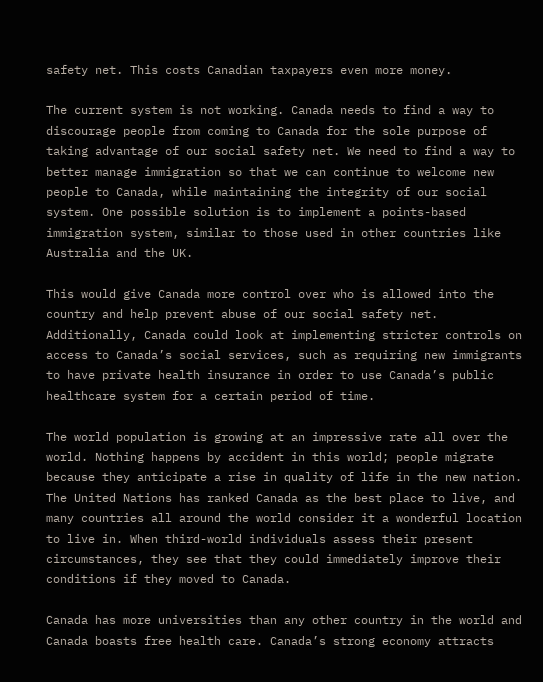safety net. This costs Canadian taxpayers even more money.

The current system is not working. Canada needs to find a way to discourage people from coming to Canada for the sole purpose of taking advantage of our social safety net. We need to find a way to better manage immigration so that we can continue to welcome new people to Canada, while maintaining the integrity of our social system. One possible solution is to implement a points-based immigration system, similar to those used in other countries like Australia and the UK.

This would give Canada more control over who is allowed into the country and help prevent abuse of our social safety net. Additionally, Canada could look at implementing stricter controls on access to Canada’s social services, such as requiring new immigrants to have private health insurance in order to use Canada’s public healthcare system for a certain period of time.

The world population is growing at an impressive rate all over the world. Nothing happens by accident in this world; people migrate because they anticipate a rise in quality of life in the new nation. The United Nations has ranked Canada as the best place to live, and many countries all around the world consider it a wonderful location to live in. When third-world individuals assess their present circumstances, they see that they could immediately improve their conditions if they moved to Canada.

Canada has more universities than any other country in the world and Canada boasts free health care. Canada’s strong economy attracts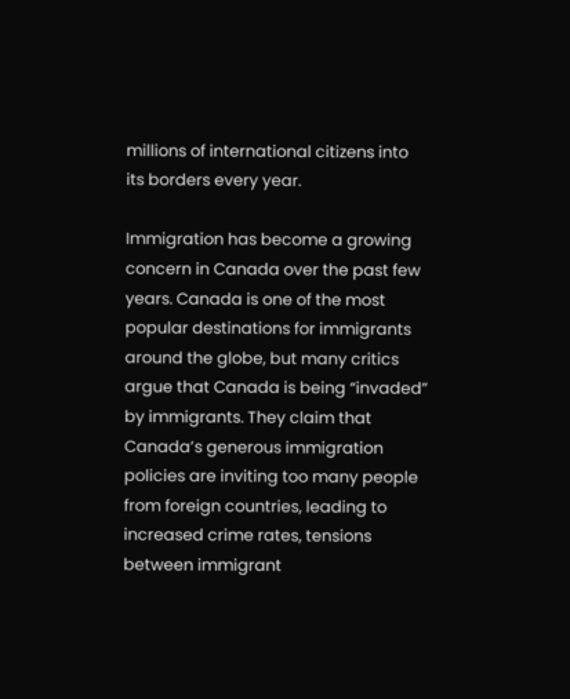millions of international citizens into its borders every year.

Immigration has become a growing concern in Canada over the past few years. Canada is one of the most popular destinations for immigrants around the globe, but many critics argue that Canada is being “invaded” by immigrants. They claim that Canada’s generous immigration policies are inviting too many people from foreign countries, leading to increased crime rates, tensions between immigrant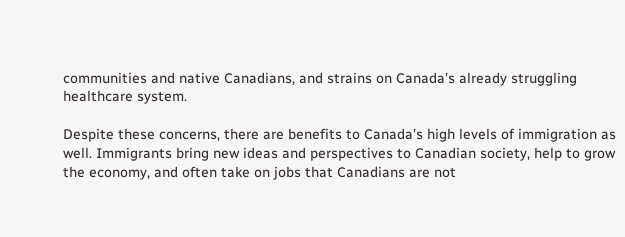communities and native Canadians, and strains on Canada’s already struggling healthcare system.

Despite these concerns, there are benefits to Canada’s high levels of immigration as well. Immigrants bring new ideas and perspectives to Canadian society, help to grow the economy, and often take on jobs that Canadians are not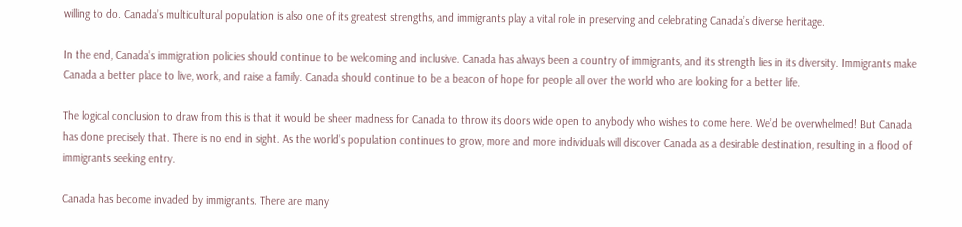willing to do. Canada’s multicultural population is also one of its greatest strengths, and immigrants play a vital role in preserving and celebrating Canada’s diverse heritage.

In the end, Canada’s immigration policies should continue to be welcoming and inclusive. Canada has always been a country of immigrants, and its strength lies in its diversity. Immigrants make Canada a better place to live, work, and raise a family. Canada should continue to be a beacon of hope for people all over the world who are looking for a better life.

The logical conclusion to draw from this is that it would be sheer madness for Canada to throw its doors wide open to anybody who wishes to come here. We’d be overwhelmed! But Canada has done precisely that. There is no end in sight. As the world’s population continues to grow, more and more individuals will discover Canada as a desirable destination, resulting in a flood of immigrants seeking entry.

Canada has become invaded by immigrants. There are many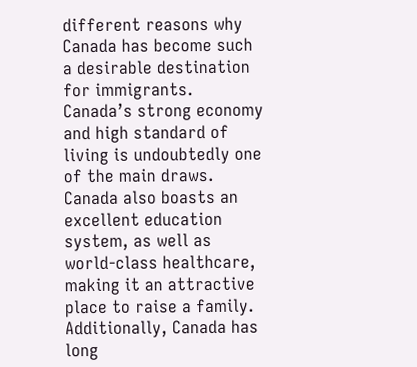different reasons why Canada has become such a desirable destination for immigrants. Canada’s strong economy and high standard of living is undoubtedly one of the main draws. Canada also boasts an excellent education system, as well as world-class healthcare, making it an attractive place to raise a family. Additionally, Canada has long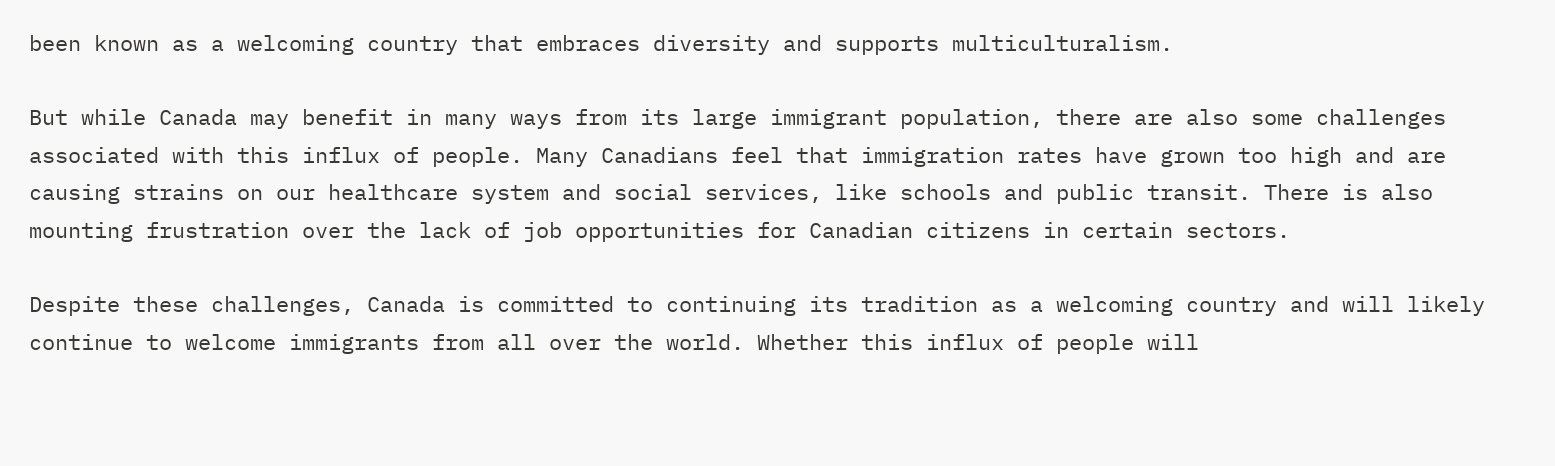been known as a welcoming country that embraces diversity and supports multiculturalism.

But while Canada may benefit in many ways from its large immigrant population, there are also some challenges associated with this influx of people. Many Canadians feel that immigration rates have grown too high and are causing strains on our healthcare system and social services, like schools and public transit. There is also mounting frustration over the lack of job opportunities for Canadian citizens in certain sectors.

Despite these challenges, Canada is committed to continuing its tradition as a welcoming country and will likely continue to welcome immigrants from all over the world. Whether this influx of people will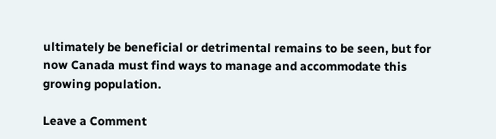ultimately be beneficial or detrimental remains to be seen, but for now Canada must find ways to manage and accommodate this growing population.

Leave a Comment